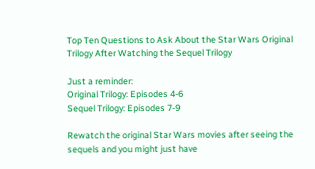Top Ten Questions to Ask About the Star Wars Original Trilogy After Watching the Sequel Trilogy

Just a reminder:
Original Trilogy: Episodes 4-6
Sequel Trilogy: Episodes 7-9

Rewatch the original Star Wars movies after seeing the sequels and you might just have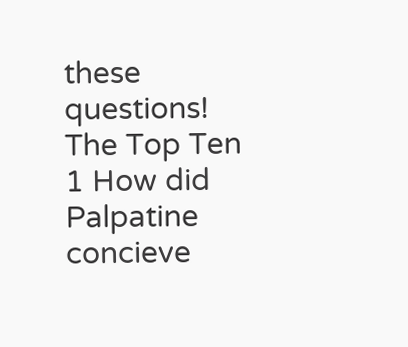these questions!
The Top Ten
1 How did Palpatine concieve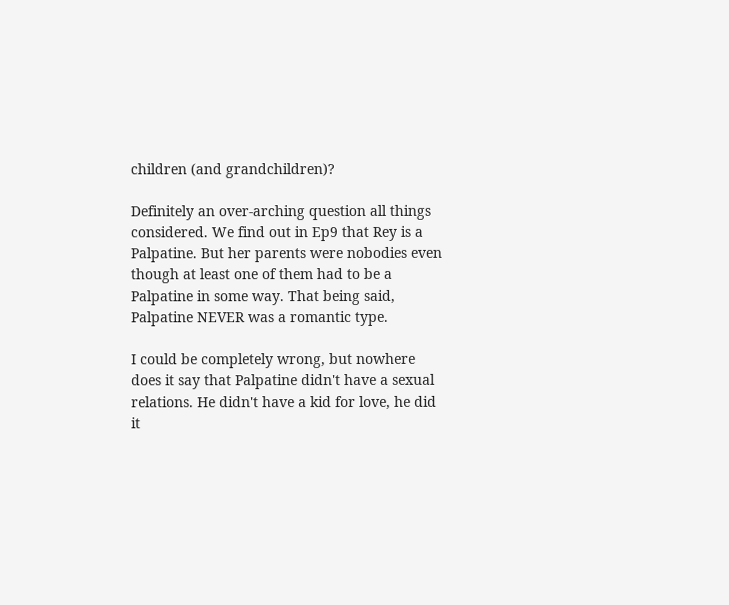children (and grandchildren)?

Definitely an over-arching question all things considered. We find out in Ep9 that Rey is a Palpatine. But her parents were nobodies even though at least one of them had to be a Palpatine in some way. That being said, Palpatine NEVER was a romantic type.

I could be completely wrong, but nowhere does it say that Palpatine didn't have a sexual relations. He didn't have a kid for love, he did it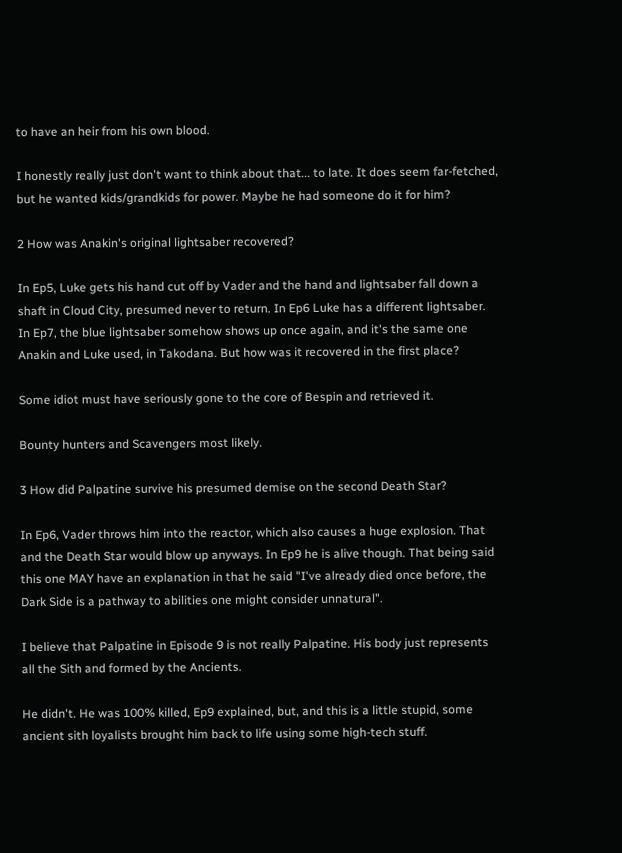to have an heir from his own blood.

I honestly really just don't want to think about that... to late. It does seem far-fetched, but he wanted kids/grandkids for power. Maybe he had someone do it for him?

2 How was Anakin's original lightsaber recovered?

In Ep5, Luke gets his hand cut off by Vader and the hand and lightsaber fall down a shaft in Cloud City, presumed never to return. In Ep6 Luke has a different lightsaber. In Ep7, the blue lightsaber somehow shows up once again, and it's the same one Anakin and Luke used, in Takodana. But how was it recovered in the first place?

Some idiot must have seriously gone to the core of Bespin and retrieved it.

Bounty hunters and Scavengers most likely.

3 How did Palpatine survive his presumed demise on the second Death Star?

In Ep6, Vader throws him into the reactor, which also causes a huge explosion. That and the Death Star would blow up anyways. In Ep9 he is alive though. That being said this one MAY have an explanation in that he said "I've already died once before, the Dark Side is a pathway to abilities one might consider unnatural".

I believe that Palpatine in Episode 9 is not really Palpatine. His body just represents all the Sith and formed by the Ancients.

He didn't. He was 100% killed, Ep9 explained, but, and this is a little stupid, some ancient sith loyalists brought him back to life using some high-tech stuff.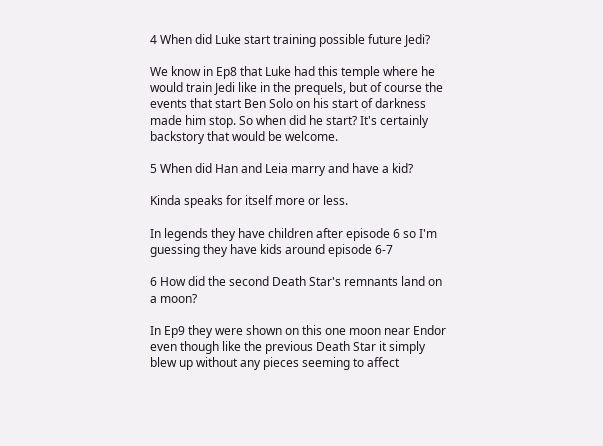4 When did Luke start training possible future Jedi?

We know in Ep8 that Luke had this temple where he would train Jedi like in the prequels, but of course the events that start Ben Solo on his start of darkness made him stop. So when did he start? It's certainly backstory that would be welcome.

5 When did Han and Leia marry and have a kid?

Kinda speaks for itself more or less.

In legends they have children after episode 6 so I'm guessing they have kids around episode 6-7

6 How did the second Death Star's remnants land on a moon?

In Ep9 they were shown on this one moon near Endor even though like the previous Death Star it simply blew up without any pieces seeming to affect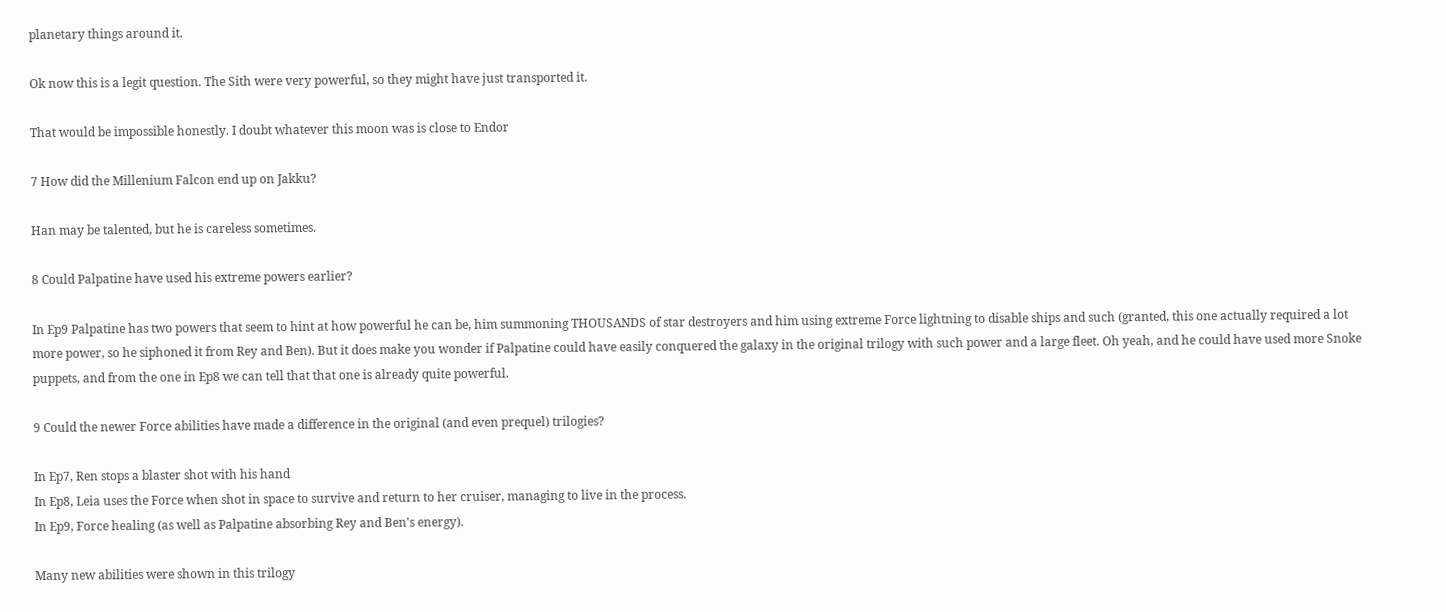planetary things around it.

Ok now this is a legit question. The Sith were very powerful, so they might have just transported it.

That would be impossible honestly. I doubt whatever this moon was is close to Endor

7 How did the Millenium Falcon end up on Jakku?

Han may be talented, but he is careless sometimes.

8 Could Palpatine have used his extreme powers earlier?

In Ep9 Palpatine has two powers that seem to hint at how powerful he can be, him summoning THOUSANDS of star destroyers and him using extreme Force lightning to disable ships and such (granted, this one actually required a lot more power, so he siphoned it from Rey and Ben). But it does make you wonder if Palpatine could have easily conquered the galaxy in the original trilogy with such power and a large fleet. Oh yeah, and he could have used more Snoke puppets, and from the one in Ep8 we can tell that that one is already quite powerful.

9 Could the newer Force abilities have made a difference in the original (and even prequel) trilogies?

In Ep7, Ren stops a blaster shot with his hand
In Ep8, Leia uses the Force when shot in space to survive and return to her cruiser, managing to live in the process.
In Ep9, Force healing (as well as Palpatine absorbing Rey and Ben's energy).

Many new abilities were shown in this trilogy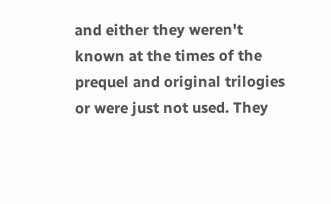and either they weren't known at the times of the prequel and original trilogies or were just not used. They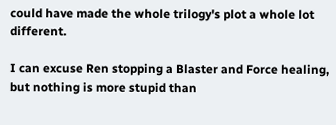could have made the whole trilogy's plot a whole lot different.

I can excuse Ren stopping a Blaster and Force healing, but nothing is more stupid than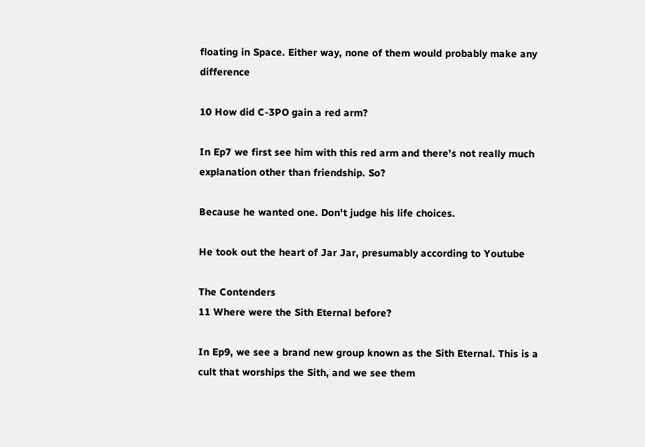floating in Space. Either way, none of them would probably make any difference

10 How did C-3PO gain a red arm?

In Ep7 we first see him with this red arm and there's not really much explanation other than friendship. So?

Because he wanted one. Don't judge his life choices.

He took out the heart of Jar Jar, presumably according to Youtube

The Contenders
11 Where were the Sith Eternal before?

In Ep9, we see a brand new group known as the Sith Eternal. This is a cult that worships the Sith, and we see them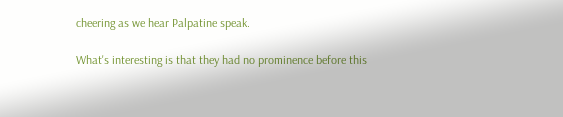cheering as we hear Palpatine speak.

What's interesting is that they had no prominence before this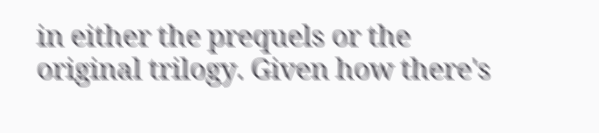in either the prequels or the original trilogy. Given how there's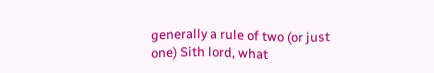generally a rule of two (or just one) Sith lord, what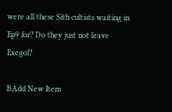were all these Sith cultists waiting in Ep9 for? Do they just not leave Exegol?

BAdd New Item